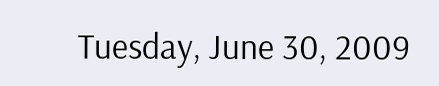Tuesday, June 30, 2009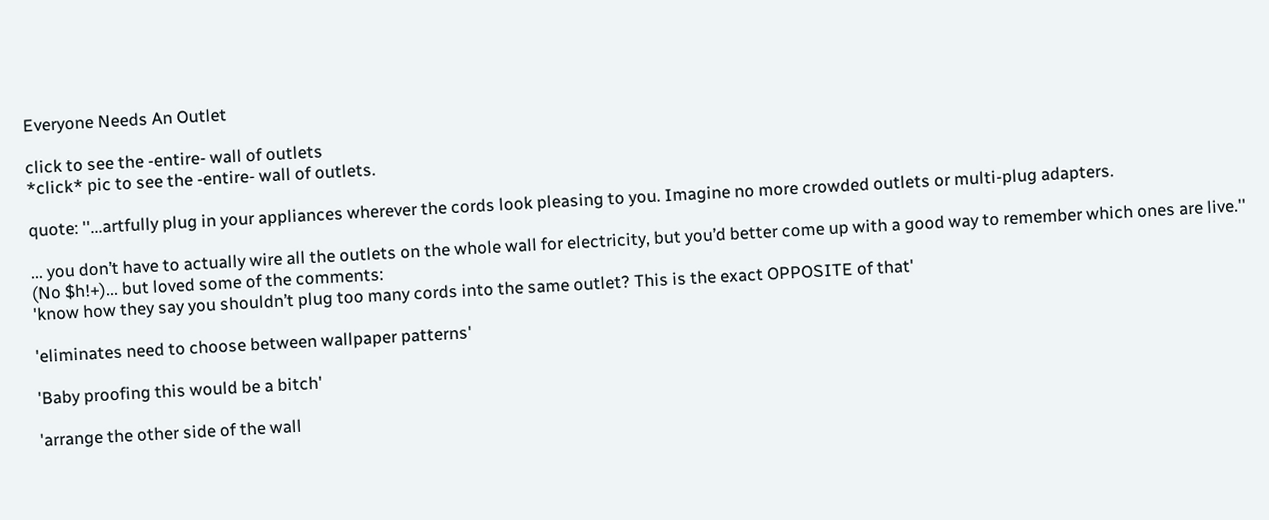Everyone Needs An Outlet

click to see the -entire- wall of outlets
*click* pic to see the -entire- wall of outlets.

quote: ''...artfully plug in your appliances wherever the cords look pleasing to you. Imagine no more crowded outlets or multi-plug adapters.

... you don’t have to actually wire all the outlets on the whole wall for electricity, but you’d better come up with a good way to remember which ones are live.''
(No $h!+)... but loved some of the comments:
'know how they say you shouldn’t plug too many cords into the same outlet? This is the exact OPPOSITE of that'

'eliminates need to choose between wallpaper patterns'

'Baby proofing this would be a bitch'

'arrange the other side of the wall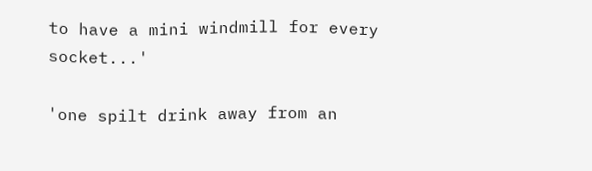to have a mini windmill for every socket...'

'one spilt drink away from an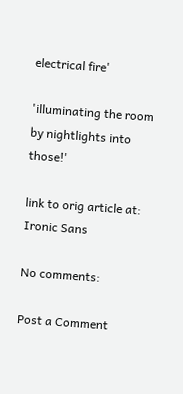electrical fire'

'illuminating the room by nightlights into those!'

link to orig article at: Ironic Sans

No comments:

Post a Comment